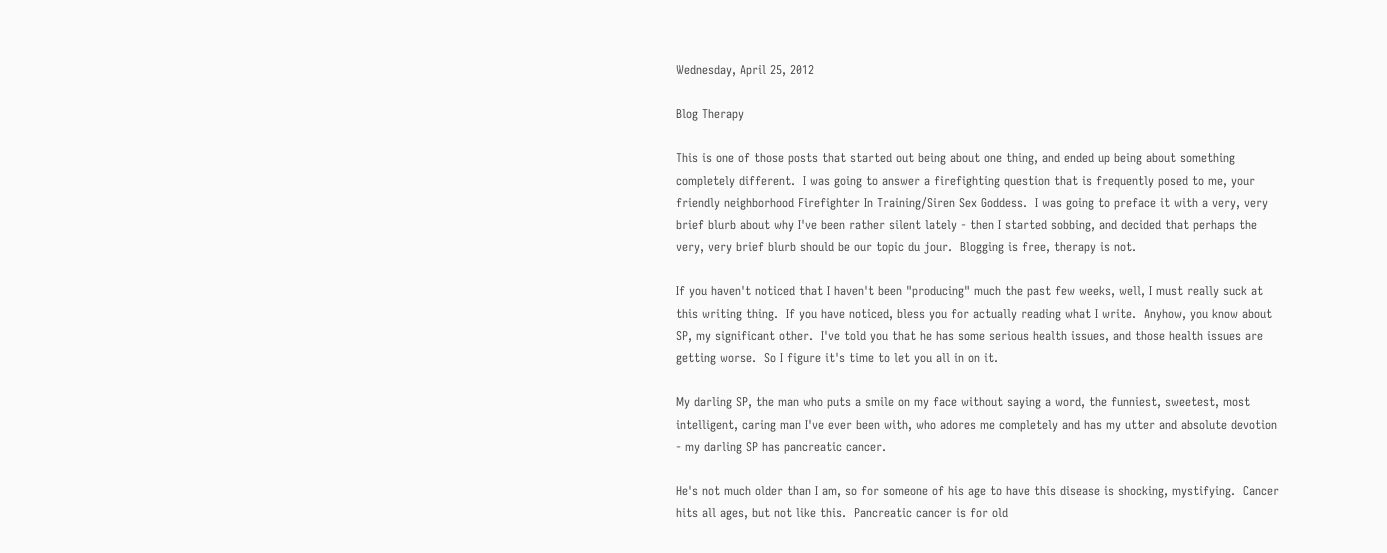Wednesday, April 25, 2012

Blog Therapy

This is one of those posts that started out being about one thing, and ended up being about something completely different.  I was going to answer a firefighting question that is frequently posed to me, your friendly neighborhood Firefighter In Training/Siren Sex Goddess.  I was going to preface it with a very, very brief blurb about why I've been rather silent lately - then I started sobbing, and decided that perhaps the very, very brief blurb should be our topic du jour.  Blogging is free, therapy is not.

If you haven't noticed that I haven't been "producing" much the past few weeks, well, I must really suck at this writing thing.  If you have noticed, bless you for actually reading what I write.  Anyhow, you know about SP, my significant other.  I've told you that he has some serious health issues, and those health issues are getting worse.  So I figure it's time to let you all in on it.

My darling SP, the man who puts a smile on my face without saying a word, the funniest, sweetest, most intelligent, caring man I've ever been with, who adores me completely and has my utter and absolute devotion - my darling SP has pancreatic cancer.

He's not much older than I am, so for someone of his age to have this disease is shocking, mystifying.  Cancer hits all ages, but not like this.  Pancreatic cancer is for old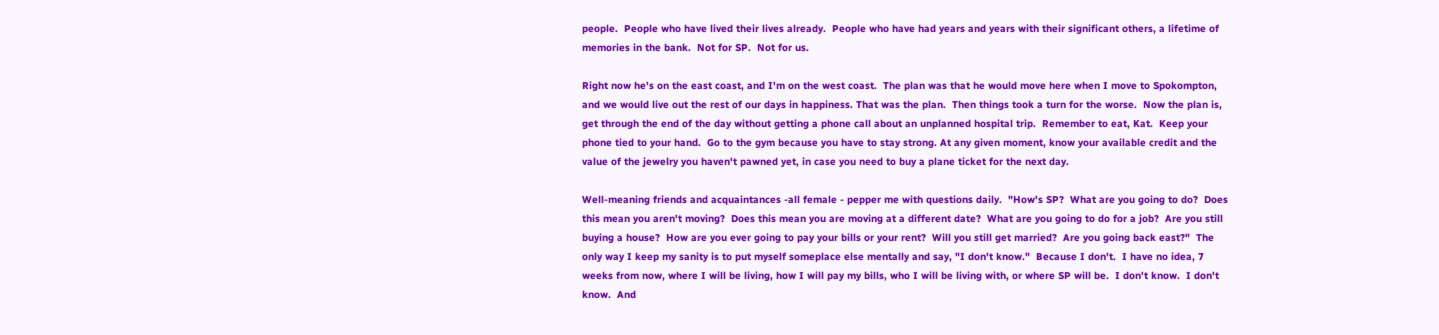people.  People who have lived their lives already.  People who have had years and years with their significant others, a lifetime of memories in the bank.  Not for SP.  Not for us.

Right now he's on the east coast, and I'm on the west coast.  The plan was that he would move here when I move to Spokompton, and we would live out the rest of our days in happiness. That was the plan.  Then things took a turn for the worse.  Now the plan is, get through the end of the day without getting a phone call about an unplanned hospital trip.  Remember to eat, Kat.  Keep your phone tied to your hand.  Go to the gym because you have to stay strong. At any given moment, know your available credit and the value of the jewelry you haven't pawned yet, in case you need to buy a plane ticket for the next day.

Well-meaning friends and acquaintances -all female - pepper me with questions daily.  "How's SP?  What are you going to do?  Does this mean you aren't moving?  Does this mean you are moving at a different date?  What are you going to do for a job?  Are you still buying a house?  How are you ever going to pay your bills or your rent?  Will you still get married?  Are you going back east?"  The only way I keep my sanity is to put myself someplace else mentally and say, "I don't know."  Because I don't.  I have no idea, 7 weeks from now, where I will be living, how I will pay my bills, who I will be living with, or where SP will be.  I don't know.  I don't know.  And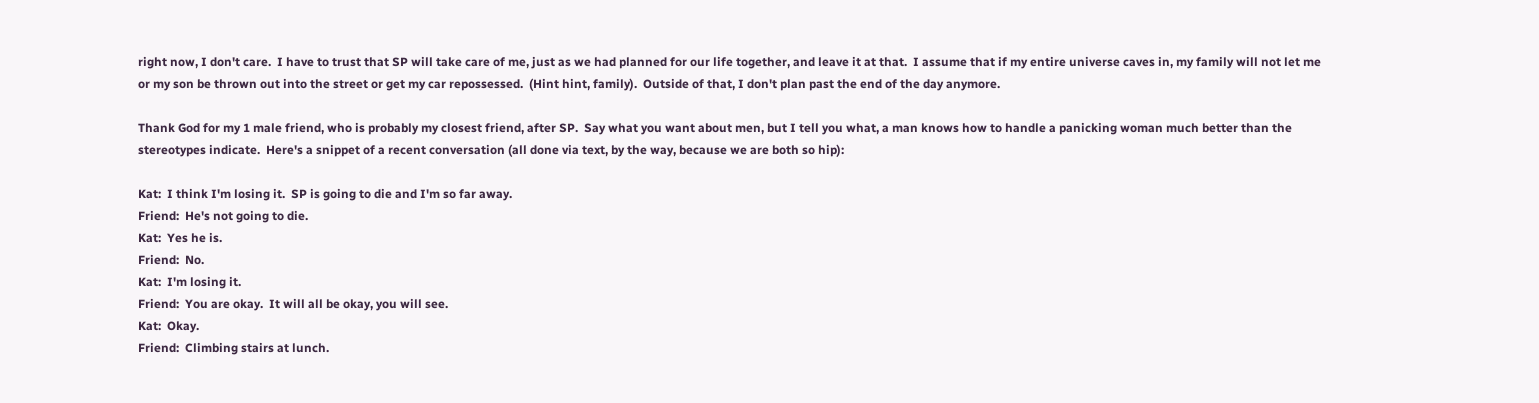right now, I don't care.  I have to trust that SP will take care of me, just as we had planned for our life together, and leave it at that.  I assume that if my entire universe caves in, my family will not let me or my son be thrown out into the street or get my car repossessed.  (Hint hint, family).  Outside of that, I don't plan past the end of the day anymore.

Thank God for my 1 male friend, who is probably my closest friend, after SP.  Say what you want about men, but I tell you what, a man knows how to handle a panicking woman much better than the stereotypes indicate.  Here's a snippet of a recent conversation (all done via text, by the way, because we are both so hip):

Kat:  I think I'm losing it.  SP is going to die and I'm so far away.
Friend:  He's not going to die.
Kat:  Yes he is.
Friend:  No.
Kat:  I'm losing it.
Friend:  You are okay.  It will all be okay, you will see.
Kat:  Okay.
Friend:  Climbing stairs at lunch.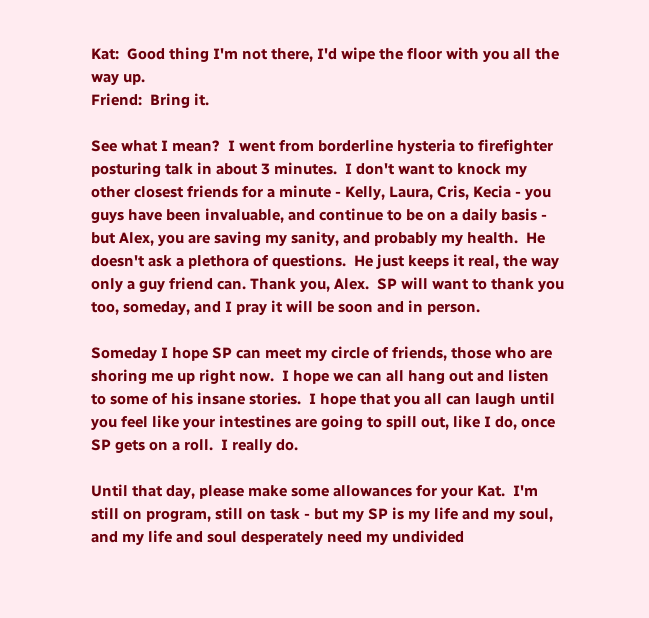Kat:  Good thing I'm not there, I'd wipe the floor with you all the way up.
Friend:  Bring it.

See what I mean?  I went from borderline hysteria to firefighter posturing talk in about 3 minutes.  I don't want to knock my other closest friends for a minute - Kelly, Laura, Cris, Kecia - you guys have been invaluable, and continue to be on a daily basis - but Alex, you are saving my sanity, and probably my health.  He doesn't ask a plethora of questions.  He just keeps it real, the way only a guy friend can. Thank you, Alex.  SP will want to thank you too, someday, and I pray it will be soon and in person.

Someday I hope SP can meet my circle of friends, those who are shoring me up right now.  I hope we can all hang out and listen to some of his insane stories.  I hope that you all can laugh until you feel like your intestines are going to spill out, like I do, once SP gets on a roll.  I really do.

Until that day, please make some allowances for your Kat.  I'm still on program, still on task - but my SP is my life and my soul, and my life and soul desperately need my undivided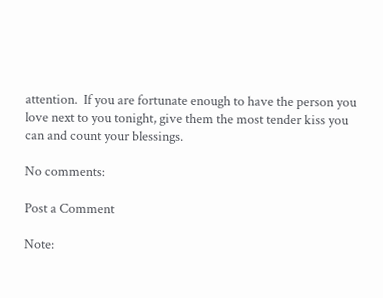attention.  If you are fortunate enough to have the person you love next to you tonight, give them the most tender kiss you can and count your blessings.

No comments:

Post a Comment

Note: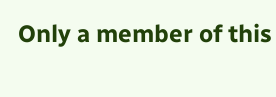Only a member of this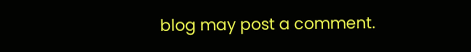blog may post a comment.